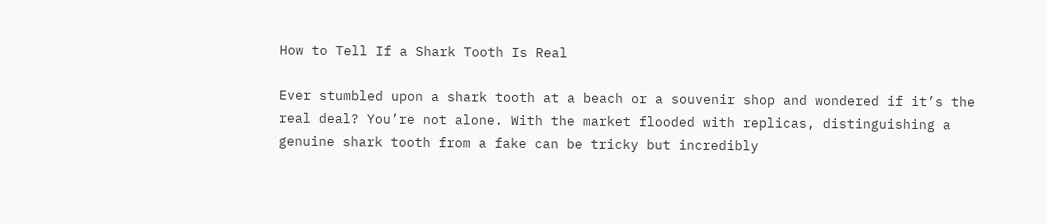How to Tell If a Shark Tooth Is Real

Ever stumbled upon a shark tooth at a beach or a souvenir shop and wondered if it’s the real deal? You’re not alone. With the market flooded with replicas, distinguishing a genuine shark tooth from a fake can be tricky but incredibly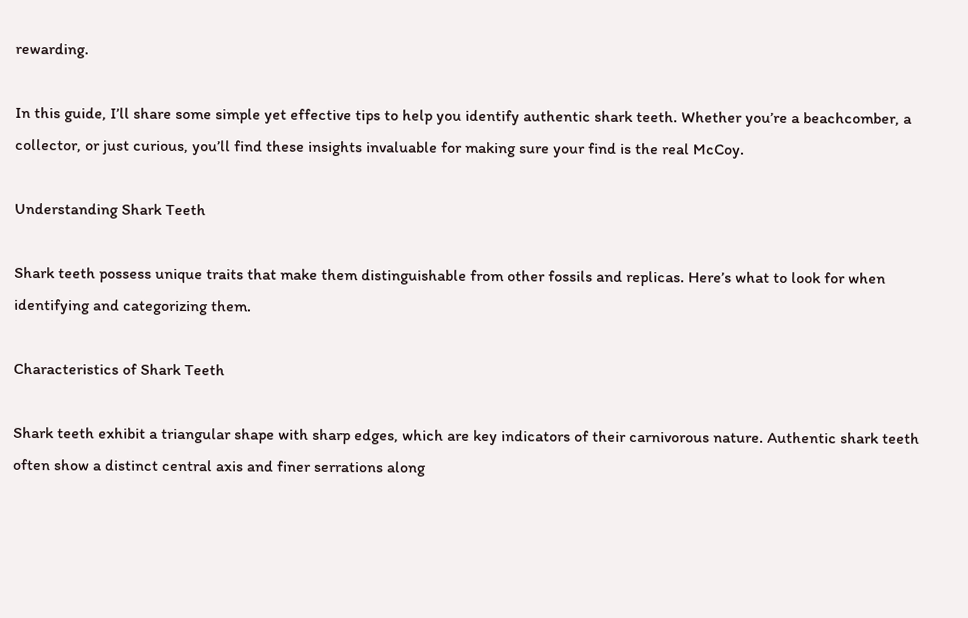rewarding.

In this guide, I’ll share some simple yet effective tips to help you identify authentic shark teeth. Whether you’re a beachcomber, a collector, or just curious, you’ll find these insights invaluable for making sure your find is the real McCoy.

Understanding Shark Teeth

Shark teeth possess unique traits that make them distinguishable from other fossils and replicas. Here’s what to look for when identifying and categorizing them.

Characteristics of Shark Teeth

Shark teeth exhibit a triangular shape with sharp edges, which are key indicators of their carnivorous nature. Authentic shark teeth often show a distinct central axis and finer serrations along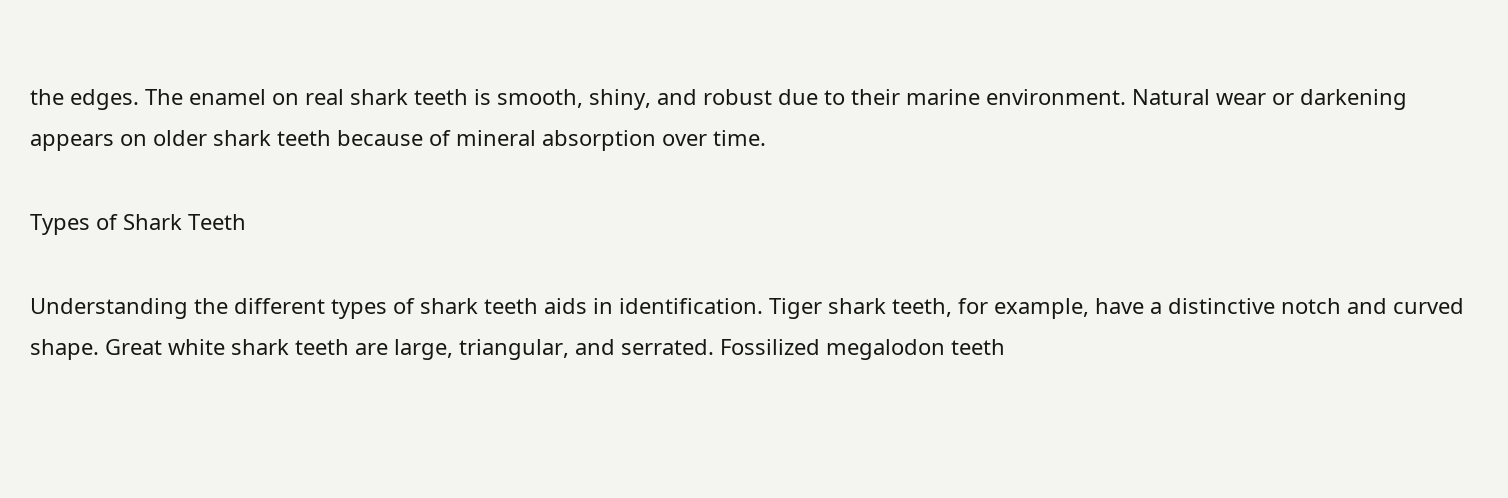the edges. The enamel on real shark teeth is smooth, shiny, and robust due to their marine environment. Natural wear or darkening appears on older shark teeth because of mineral absorption over time.

Types of Shark Teeth

Understanding the different types of shark teeth aids in identification. Tiger shark teeth, for example, have a distinctive notch and curved shape. Great white shark teeth are large, triangular, and serrated. Fossilized megalodon teeth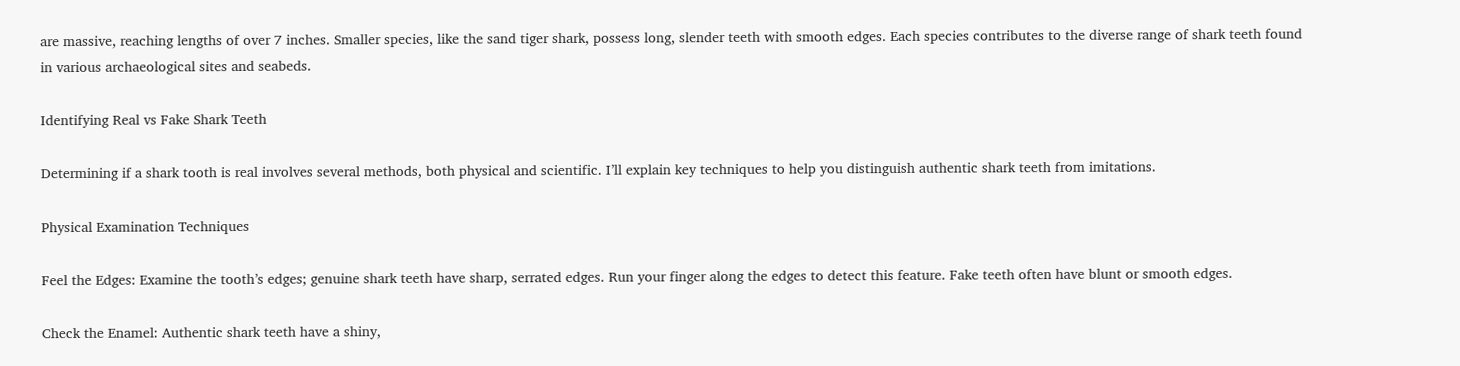are massive, reaching lengths of over 7 inches. Smaller species, like the sand tiger shark, possess long, slender teeth with smooth edges. Each species contributes to the diverse range of shark teeth found in various archaeological sites and seabeds.

Identifying Real vs Fake Shark Teeth

Determining if a shark tooth is real involves several methods, both physical and scientific. I’ll explain key techniques to help you distinguish authentic shark teeth from imitations.

Physical Examination Techniques

Feel the Edges: Examine the tooth’s edges; genuine shark teeth have sharp, serrated edges. Run your finger along the edges to detect this feature. Fake teeth often have blunt or smooth edges.

Check the Enamel: Authentic shark teeth have a shiny,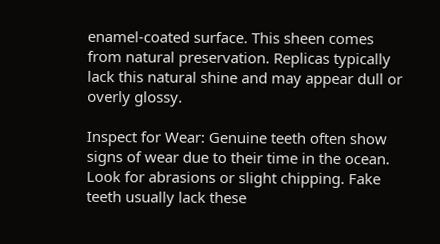enamel-coated surface. This sheen comes from natural preservation. Replicas typically lack this natural shine and may appear dull or overly glossy.

Inspect for Wear: Genuine teeth often show signs of wear due to their time in the ocean. Look for abrasions or slight chipping. Fake teeth usually lack these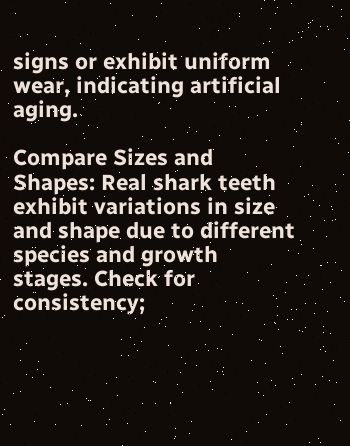signs or exhibit uniform wear, indicating artificial aging.

Compare Sizes and Shapes: Real shark teeth exhibit variations in size and shape due to different species and growth stages. Check for consistency;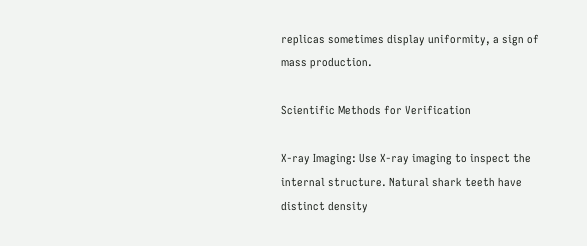replicas sometimes display uniformity, a sign of mass production.

Scientific Methods for Verification

X-ray Imaging: Use X-ray imaging to inspect the internal structure. Natural shark teeth have distinct density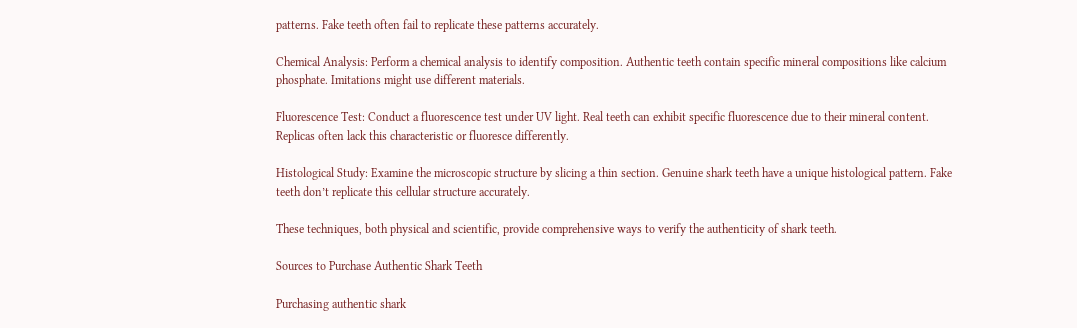patterns. Fake teeth often fail to replicate these patterns accurately.

Chemical Analysis: Perform a chemical analysis to identify composition. Authentic teeth contain specific mineral compositions like calcium phosphate. Imitations might use different materials.

Fluorescence Test: Conduct a fluorescence test under UV light. Real teeth can exhibit specific fluorescence due to their mineral content. Replicas often lack this characteristic or fluoresce differently.

Histological Study: Examine the microscopic structure by slicing a thin section. Genuine shark teeth have a unique histological pattern. Fake teeth don’t replicate this cellular structure accurately.

These techniques, both physical and scientific, provide comprehensive ways to verify the authenticity of shark teeth.

Sources to Purchase Authentic Shark Teeth

Purchasing authentic shark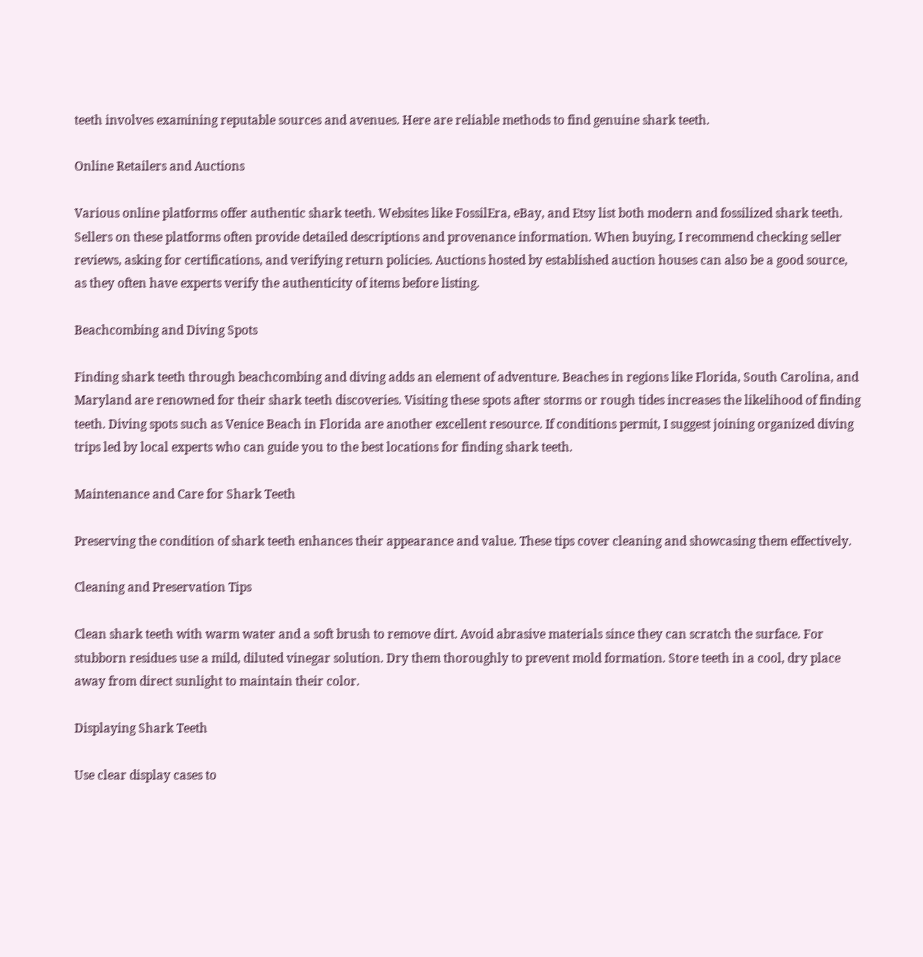teeth involves examining reputable sources and avenues. Here are reliable methods to find genuine shark teeth.

Online Retailers and Auctions

Various online platforms offer authentic shark teeth. Websites like FossilEra, eBay, and Etsy list both modern and fossilized shark teeth. Sellers on these platforms often provide detailed descriptions and provenance information. When buying, I recommend checking seller reviews, asking for certifications, and verifying return policies. Auctions hosted by established auction houses can also be a good source, as they often have experts verify the authenticity of items before listing.

Beachcombing and Diving Spots

Finding shark teeth through beachcombing and diving adds an element of adventure. Beaches in regions like Florida, South Carolina, and Maryland are renowned for their shark teeth discoveries. Visiting these spots after storms or rough tides increases the likelihood of finding teeth. Diving spots such as Venice Beach in Florida are another excellent resource. If conditions permit, I suggest joining organized diving trips led by local experts who can guide you to the best locations for finding shark teeth.

Maintenance and Care for Shark Teeth

Preserving the condition of shark teeth enhances their appearance and value. These tips cover cleaning and showcasing them effectively.

Cleaning and Preservation Tips

Clean shark teeth with warm water and a soft brush to remove dirt. Avoid abrasive materials since they can scratch the surface. For stubborn residues use a mild, diluted vinegar solution. Dry them thoroughly to prevent mold formation. Store teeth in a cool, dry place away from direct sunlight to maintain their color.

Displaying Shark Teeth

Use clear display cases to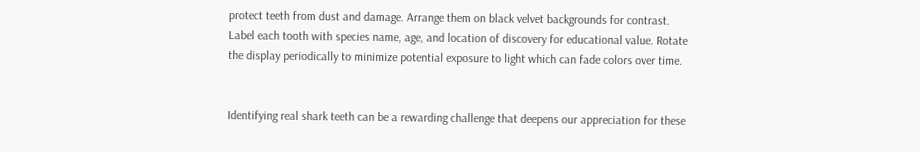protect teeth from dust and damage. Arrange them on black velvet backgrounds for contrast. Label each tooth with species name, age, and location of discovery for educational value. Rotate the display periodically to minimize potential exposure to light which can fade colors over time.


Identifying real shark teeth can be a rewarding challenge that deepens our appreciation for these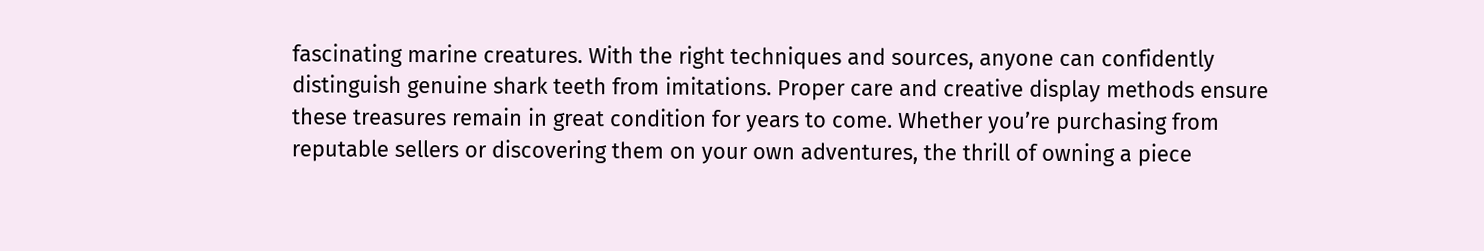fascinating marine creatures. With the right techniques and sources, anyone can confidently distinguish genuine shark teeth from imitations. Proper care and creative display methods ensure these treasures remain in great condition for years to come. Whether you’re purchasing from reputable sellers or discovering them on your own adventures, the thrill of owning a piece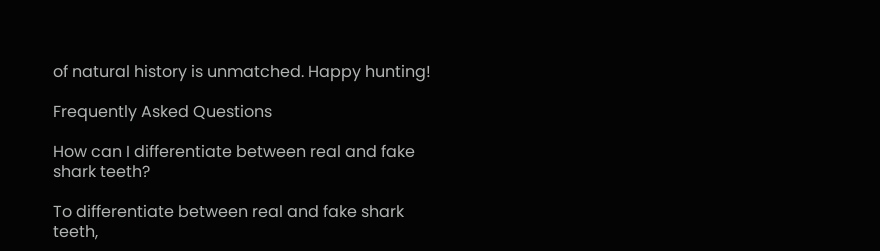of natural history is unmatched. Happy hunting!

Frequently Asked Questions

How can I differentiate between real and fake shark teeth?

To differentiate between real and fake shark teeth,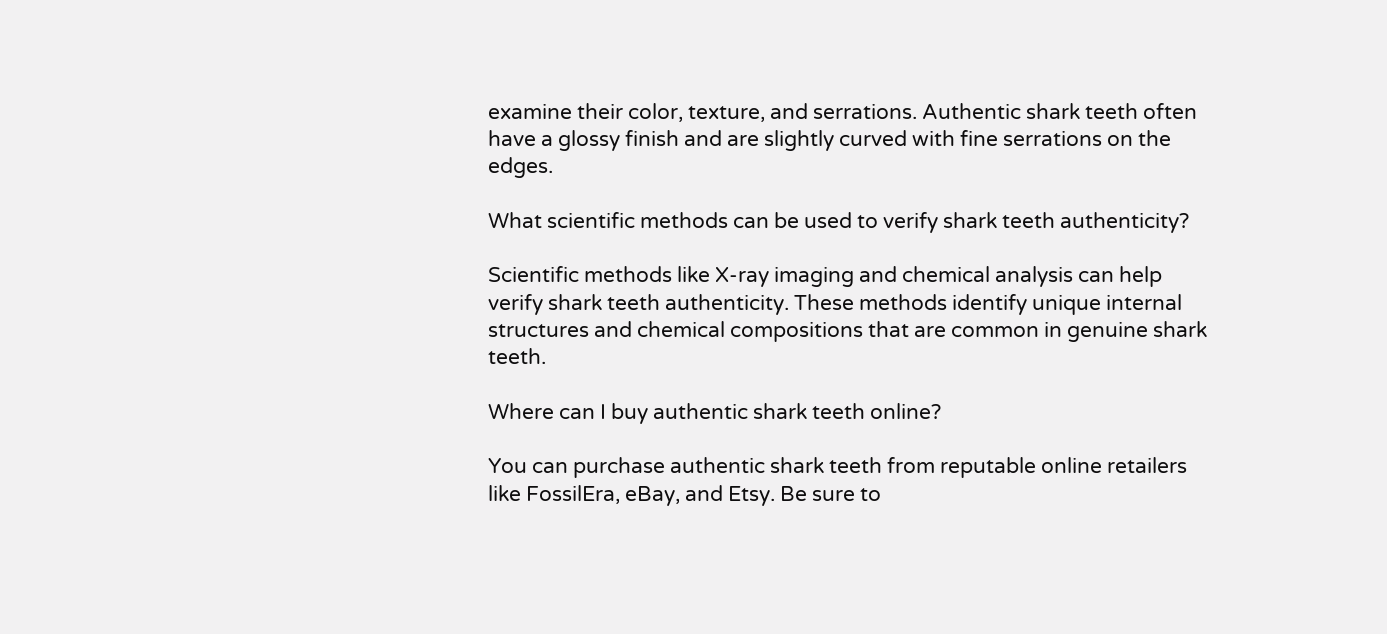examine their color, texture, and serrations. Authentic shark teeth often have a glossy finish and are slightly curved with fine serrations on the edges.

What scientific methods can be used to verify shark teeth authenticity?

Scientific methods like X-ray imaging and chemical analysis can help verify shark teeth authenticity. These methods identify unique internal structures and chemical compositions that are common in genuine shark teeth.

Where can I buy authentic shark teeth online?

You can purchase authentic shark teeth from reputable online retailers like FossilEra, eBay, and Etsy. Be sure to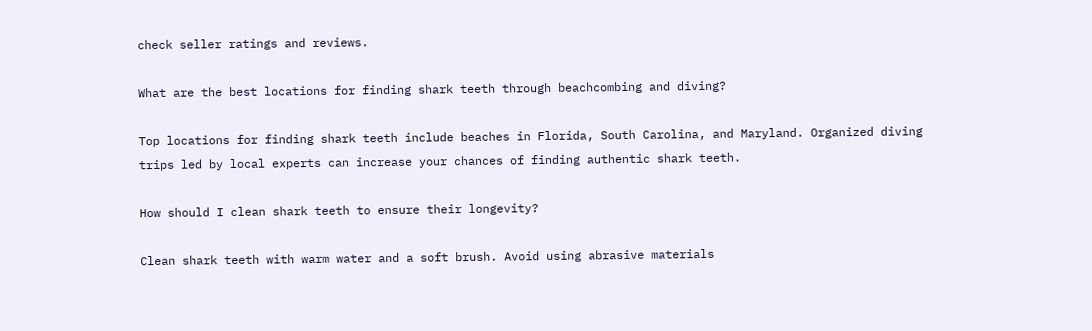check seller ratings and reviews.

What are the best locations for finding shark teeth through beachcombing and diving?

Top locations for finding shark teeth include beaches in Florida, South Carolina, and Maryland. Organized diving trips led by local experts can increase your chances of finding authentic shark teeth.

How should I clean shark teeth to ensure their longevity?

Clean shark teeth with warm water and a soft brush. Avoid using abrasive materials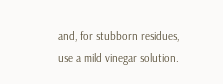and, for stubborn residues, use a mild vinegar solution.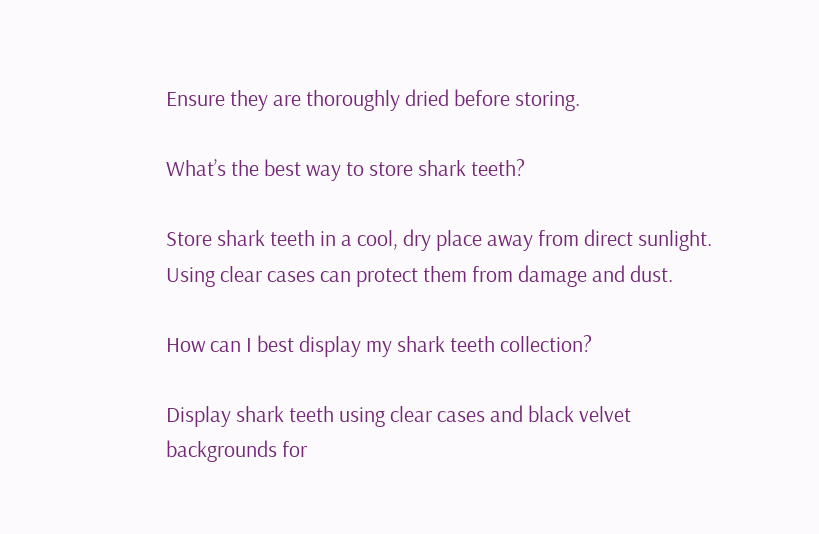Ensure they are thoroughly dried before storing.

What’s the best way to store shark teeth?

Store shark teeth in a cool, dry place away from direct sunlight. Using clear cases can protect them from damage and dust.

How can I best display my shark teeth collection?

Display shark teeth using clear cases and black velvet backgrounds for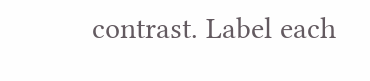contrast. Label each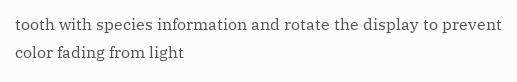tooth with species information and rotate the display to prevent color fading from light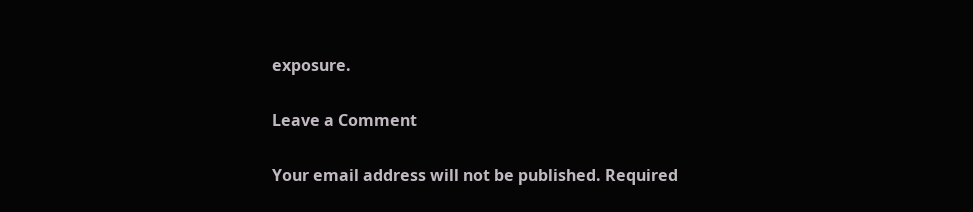exposure.

Leave a Comment

Your email address will not be published. Required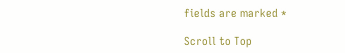fields are marked *

Scroll to Top